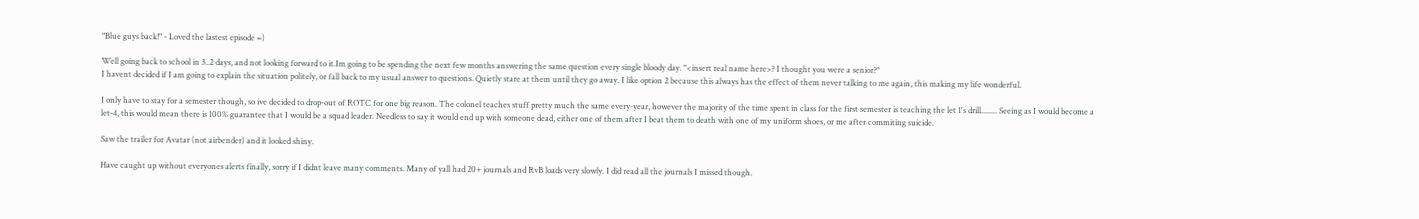"Blue guys back!" - Loved the lastest episode =)

Well going back to school in 3..2 days, and not looking forward to it.Im going to be spending the next few months answering the same question every single bloody day. "<insert real name here>? I thought you were a senior?"
I havent decided if I am going to explain the situation politely, or fall back to my usual answer to questions. Quietly stare at them until they go away. I like option 2 because this always has the effect of them never talking to me again, this making my life wonderful.

I only have to stay for a semester though, so ive decided to drop-out of ROTC for one big reason. The colonel teaches stuff pretty much the same every-year, however the majority of the time spent in class for the first semester is teaching the let 1's drill........ Seeing as I would become a let-4, this would mean there is 100% guarantee that I would be a squad leader. Needless to say it would end up with someone dead, either one of them after I beat them to death with one of my uniform shoes, or me after commiting suicide.

Saw the trailer for Avatar (not airbender) and it looked shiny.

Have caught up without everyones alerts finally, sorry if I didnt leave many comments. Many of yall had 20+ journals and RvB loads very slowly. I did read all the journals I missed though.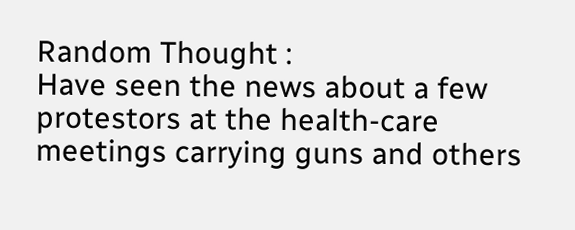Random Thought :
Have seen the news about a few protestors at the health-care meetings carrying guns and others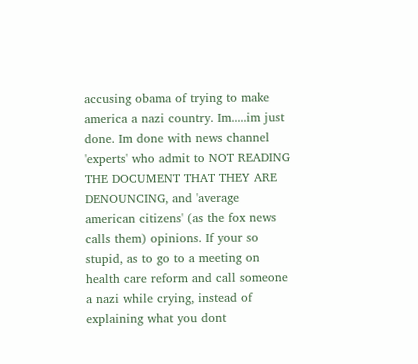accusing obama of trying to make america a nazi country. Im.....im just done. Im done with news channel 'experts' who admit to NOT READING THE DOCUMENT THAT THEY ARE DENOUNCING, and 'average american citizens' (as the fox news calls them) opinions. If your so stupid, as to go to a meeting on health care reform and call someone a nazi while crying, instead of explaining what you dont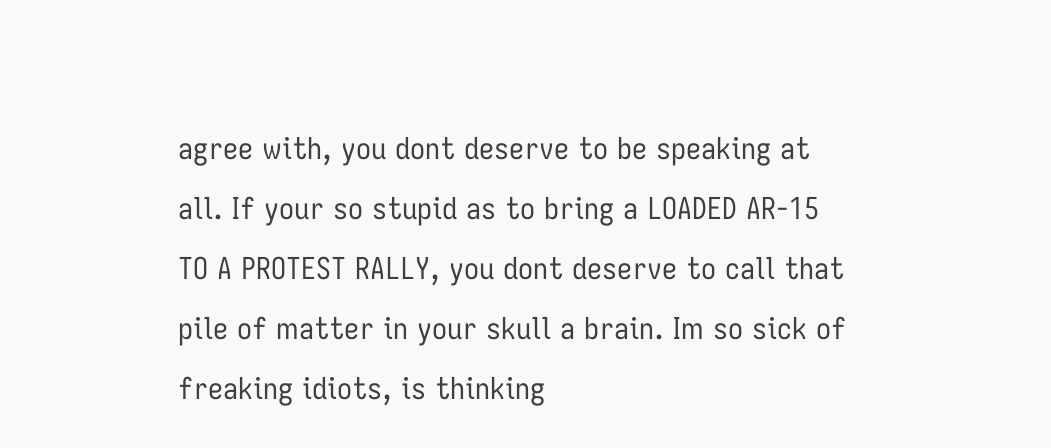agree with, you dont deserve to be speaking at all. If your so stupid as to bring a LOADED AR-15 TO A PROTEST RALLY, you dont deserve to call that pile of matter in your skull a brain. Im so sick of freaking idiots, is thinking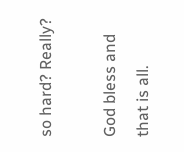so hard? Really?

God bless and that is all.